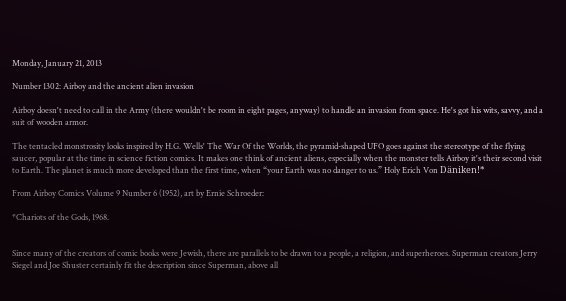Monday, January 21, 2013

Number 1302: Airboy and the ancient alien invasion

Airboy doesn't need to call in the Army (there wouldn't be room in eight pages, anyway) to handle an invasion from space. He's got his wits, savvy, and a suit of wooden armor.

The tentacled monstrosity looks inspired by H.G. Wells' The War Of the Worlds, the pyramid-shaped UFO goes against the stereotype of the flying saucer, popular at the time in science fiction comics. It makes one think of ancient aliens, especially when the monster tells Airboy it's their second visit to Earth. The planet is much more developed than the first time, when “your Earth was no danger to us.” Holy Erich Von Däniken!*

From Airboy Comics Volume 9 Number 6 (1952), art by Ernie Schroeder:

*Chariots of the Gods, 1968.


Since many of the creators of comic books were Jewish, there are parallels to be drawn to a people, a religion, and superheroes. Superman creators Jerry Siegel and Joe Shuster certainly fit the description since Superman, above all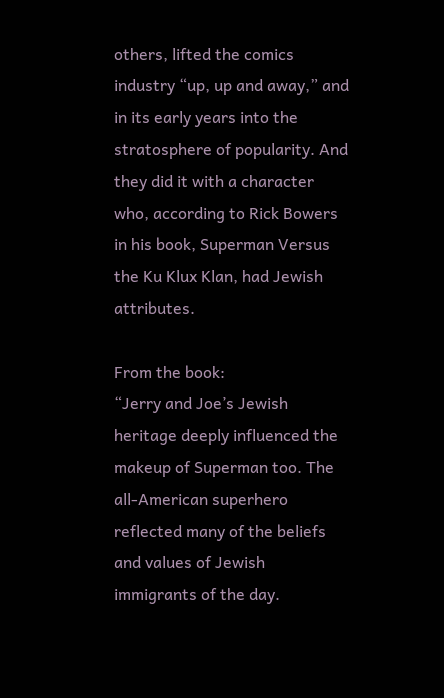others, lifted the comics industry “up, up and away,” and in its early years into the stratosphere of popularity. And they did it with a character who, according to Rick Bowers in his book, Superman Versus the Ku Klux Klan, had Jewish attributes.

From the book:
“Jerry and Joe’s Jewish heritage deeply influenced the makeup of Superman too. The all-American superhero reflected many of the beliefs and values of Jewish immigrants of the day.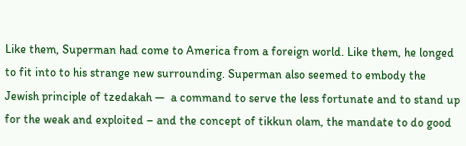Like them, Superman had come to America from a foreign world. Like them, he longed to fit into to his strange new surrounding. Superman also seemed to embody the Jewish principle of tzedakah —  a command to serve the less fortunate and to stand up for the weak and exploited – and the concept of tikkun olam, the mandate to do good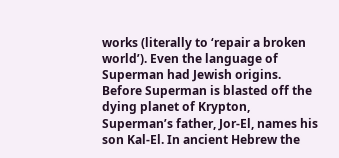works (literally to ‘repair a broken world’). Even the language of Superman had Jewish origins. Before Superman is blasted off the dying planet of Krypton, Superman’s father, Jor-El, names his son Kal-El. In ancient Hebrew the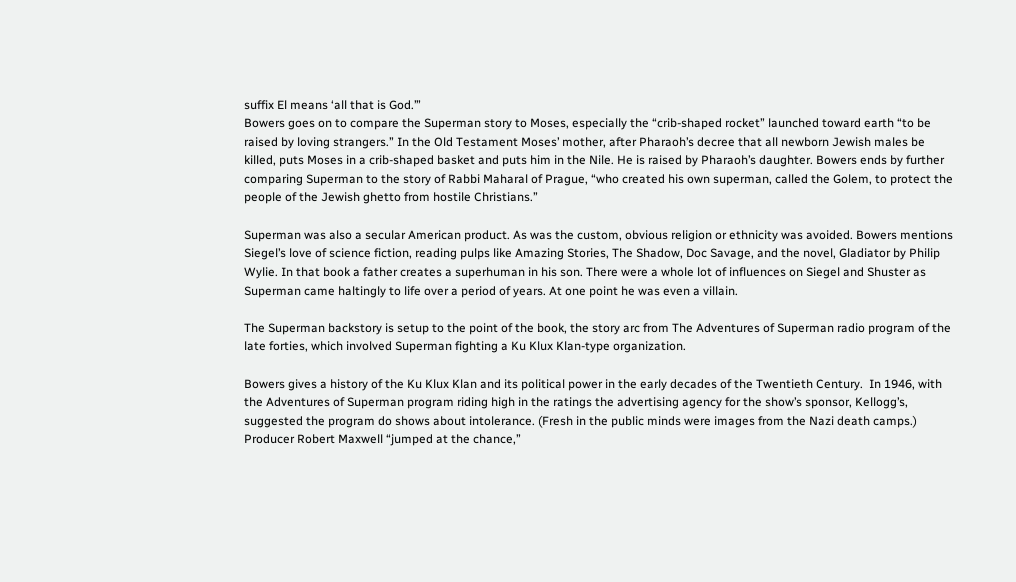suffix El means ‘all that is God.’”
Bowers goes on to compare the Superman story to Moses, especially the “crib-shaped rocket” launched toward earth “to be raised by loving strangers.” In the Old Testament Moses’ mother, after Pharaoh’s decree that all newborn Jewish males be killed, puts Moses in a crib-shaped basket and puts him in the Nile. He is raised by Pharaoh’s daughter. Bowers ends by further comparing Superman to the story of Rabbi Maharal of Prague, “who created his own superman, called the Golem, to protect the people of the Jewish ghetto from hostile Christians.”

Superman was also a secular American product. As was the custom, obvious religion or ethnicity was avoided. Bowers mentions Siegel’s love of science fiction, reading pulps like Amazing Stories, The Shadow, Doc Savage, and the novel, Gladiator by Philip Wylie. In that book a father creates a superhuman in his son. There were a whole lot of influences on Siegel and Shuster as Superman came haltingly to life over a period of years. At one point he was even a villain.

The Superman backstory is setup to the point of the book, the story arc from The Adventures of Superman radio program of the late forties, which involved Superman fighting a Ku Klux Klan-type organization.

Bowers gives a history of the Ku Klux Klan and its political power in the early decades of the Twentieth Century.  In 1946, with the Adventures of Superman program riding high in the ratings the advertising agency for the show’s sponsor, Kellogg’s, suggested the program do shows about intolerance. (Fresh in the public minds were images from the Nazi death camps.) Producer Robert Maxwell “jumped at the chance,”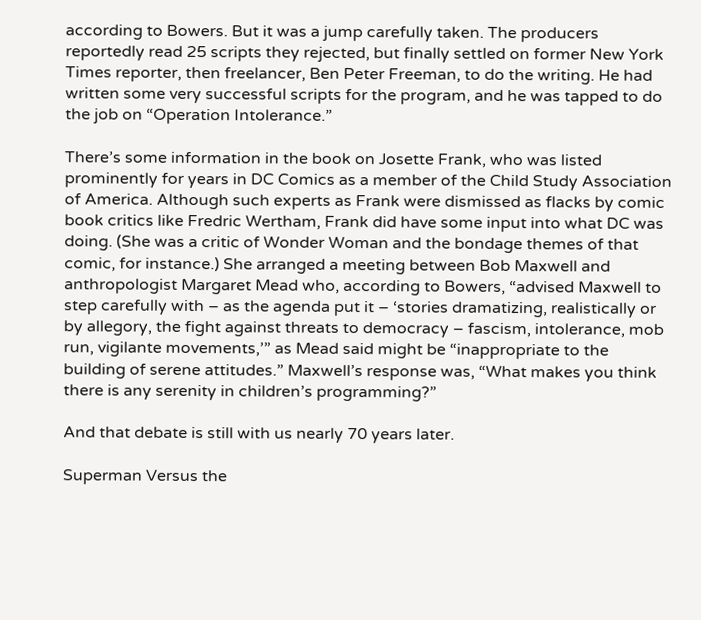according to Bowers. But it was a jump carefully taken. The producers reportedly read 25 scripts they rejected, but finally settled on former New York Times reporter, then freelancer, Ben Peter Freeman, to do the writing. He had written some very successful scripts for the program, and he was tapped to do the job on “Operation Intolerance.”

There’s some information in the book on Josette Frank, who was listed prominently for years in DC Comics as a member of the Child Study Association of America. Although such experts as Frank were dismissed as flacks by comic book critics like Fredric Wertham, Frank did have some input into what DC was doing. (She was a critic of Wonder Woman and the bondage themes of that comic, for instance.) She arranged a meeting between Bob Maxwell and anthropologist Margaret Mead who, according to Bowers, “advised Maxwell to step carefully with – as the agenda put it – ‘stories dramatizing, realistically or by allegory, the fight against threats to democracy – fascism, intolerance, mob run, vigilante movements,’” as Mead said might be “inappropriate to the building of serene attitudes.” Maxwell’s response was, “What makes you think there is any serenity in children’s programming?”

And that debate is still with us nearly 70 years later.

Superman Versus the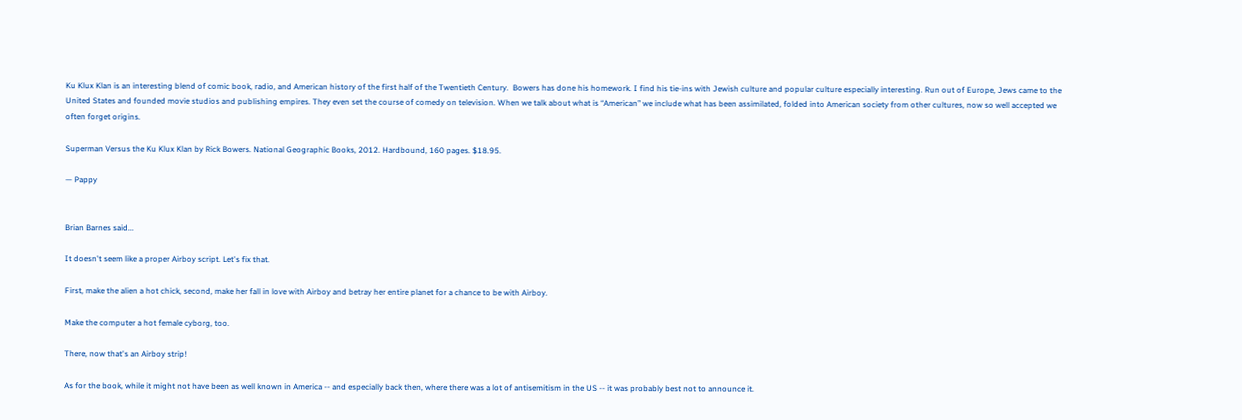Ku Klux Klan is an interesting blend of comic book, radio, and American history of the first half of the Twentieth Century.  Bowers has done his homework. I find his tie-ins with Jewish culture and popular culture especially interesting. Run out of Europe, Jews came to the United States and founded movie studios and publishing empires. They even set the course of comedy on television. When we talk about what is “American” we include what has been assimilated, folded into American society from other cultures, now so well accepted we often forget origins.

Superman Versus the Ku Klux Klan by Rick Bowers. National Geographic Books, 2012. Hardbound, 160 pages. $18.95.

— Pappy


Brian Barnes said...

It doesn't seem like a proper Airboy script. Let's fix that.

First, make the alien a hot chick, second, make her fall in love with Airboy and betray her entire planet for a chance to be with Airboy.

Make the computer a hot female cyborg, too.

There, now that's an Airboy strip!

As for the book, while it might not have been as well known in America -- and especially back then, where there was a lot of antisemitism in the US -- it was probably best not to announce it.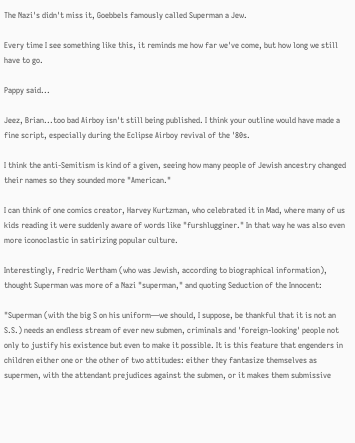The Nazi's didn't miss it, Goebbels famously called Superman a Jew.

Every time I see something like this, it reminds me how far we've come, but how long we still have to go.

Pappy said...

Jeez, Brian...too bad Airboy isn't still being published. I think your outline would have made a fine script, especially during the Eclipse Airboy revival of the '80s.

I think the anti-Semitism is kind of a given, seeing how many people of Jewish ancestry changed their names so they sounded more "American."

I can think of one comics creator, Harvey Kurtzman, who celebrated it in Mad, where many of us kids reading it were suddenly aware of words like "furshlugginer." In that way he was also even more iconoclastic in satirizing popular culture.

Interestingly, Fredric Wertham (who was Jewish, according to biographical information), thought Superman was more of a Nazi "superman," and quoting Seduction of the Innocent:

"Superman (with the big S on his uniform—we should, I suppose, be thankful that it is not an S.S.) needs an endless stream of ever new submen, criminals and 'foreign-looking' people not only to justify his existence but even to make it possible. It is this feature that engenders in children either one or the other of two attitudes: either they fantasize themselves as supermen, with the attendant prejudices against the submen, or it makes them submissive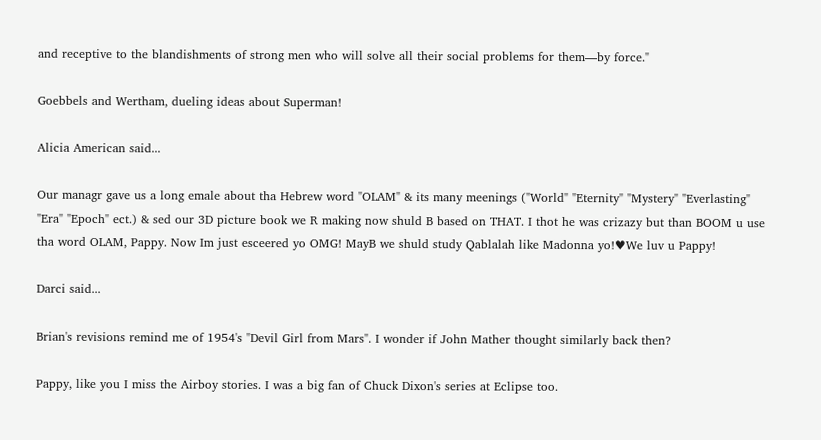and receptive to the blandishments of strong men who will solve all their social problems for them—by force."

Goebbels and Wertham, dueling ideas about Superman!

Alicia American said...

Our managr gave us a long emale about tha Hebrew word "OLAM" & its many meenings ("World" "Eternity" "Mystery" "Everlasting" "Era" "Epoch" ect.) & sed our 3D picture book we R making now shuld B based on THAT. I thot he was crizazy but than BOOM u use tha word OLAM, Pappy. Now Im just esceered yo OMG! MayB we shuld study Qablalah like Madonna yo!♥We luv u Pappy!

Darci said...

Brian's revisions remind me of 1954's "Devil Girl from Mars". I wonder if John Mather thought similarly back then?

Pappy, like you I miss the Airboy stories. I was a big fan of Chuck Dixon's series at Eclipse too.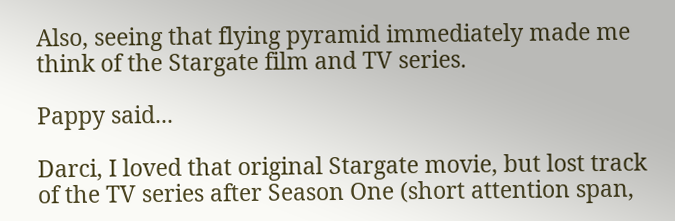Also, seeing that flying pyramid immediately made me think of the Stargate film and TV series.

Pappy said...

Darci, I loved that original Stargate movie, but lost track of the TV series after Season One (short attention span,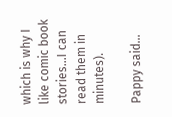which is why I like comic book stories...I can read them in minutes).

Pappy said...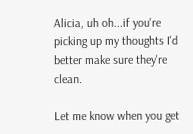Alicia, uh oh...if you're picking up my thoughts I'd better make sure they're clean.

Let me know when you get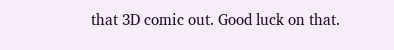that 3D comic out. Good luck on that.